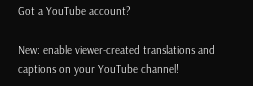Got a YouTube account?

New: enable viewer-created translations and captions on your YouTube channel!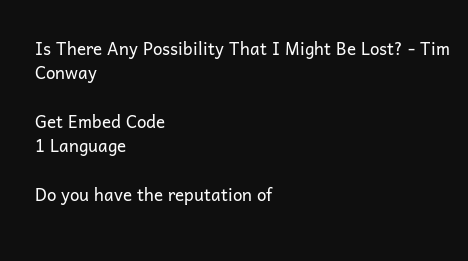Is There Any Possibility That I Might Be Lost? - Tim Conway

Get Embed Code
1 Language

Do you have the reputation of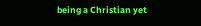being a Christian yet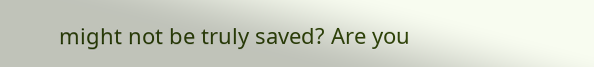might not be truly saved? Are you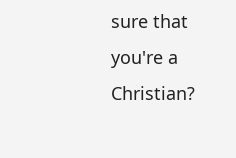sure that you're a Christian?